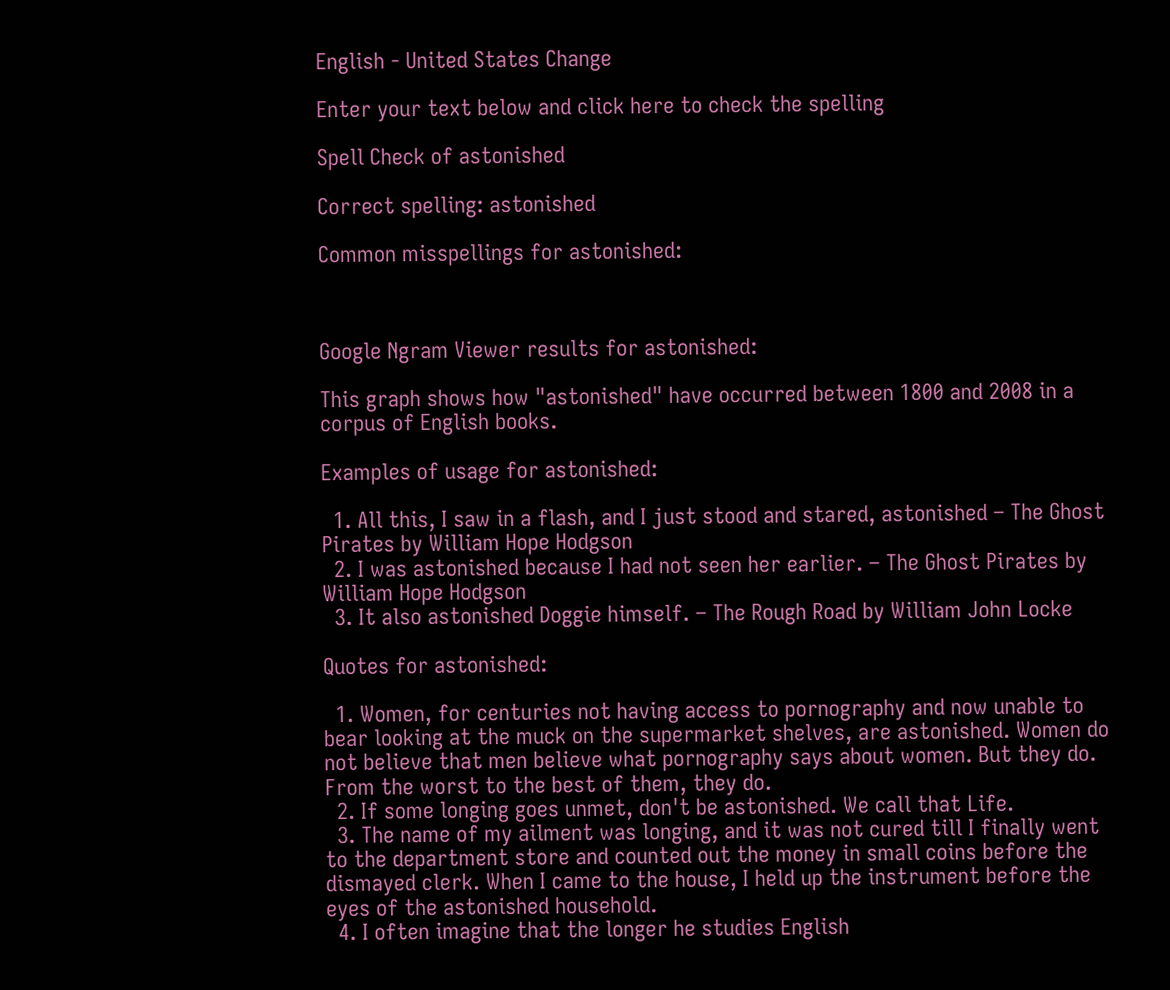English - United States Change

Enter your text below and click here to check the spelling

Spell Check of astonished

Correct spelling: astonished

Common misspellings for astonished:



Google Ngram Viewer results for astonished:

This graph shows how "astonished" have occurred between 1800 and 2008 in a corpus of English books.

Examples of usage for astonished:

  1. All this, I saw in a flash, and I just stood and stared, astonished – The Ghost Pirates by William Hope Hodgson
  2. I was astonished because I had not seen her earlier. – The Ghost Pirates by William Hope Hodgson
  3. It also astonished Doggie himself. – The Rough Road by William John Locke

Quotes for astonished:

  1. Women, for centuries not having access to pornography and now unable to bear looking at the muck on the supermarket shelves, are astonished. Women do not believe that men believe what pornography says about women. But they do. From the worst to the best of them, they do.
  2. If some longing goes unmet, don't be astonished. We call that Life.
  3. The name of my ailment was longing, and it was not cured till I finally went to the department store and counted out the money in small coins before the dismayed clerk. When I came to the house, I held up the instrument before the eyes of the astonished household.
  4. I often imagine that the longer he studies English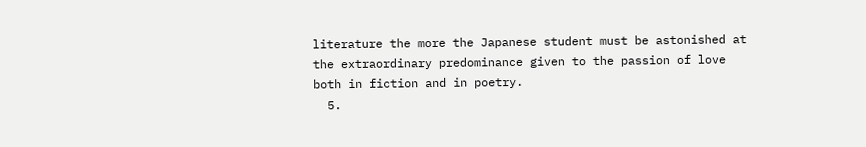literature the more the Japanese student must be astonished at the extraordinary predominance given to the passion of love both in fiction and in poetry.
  5.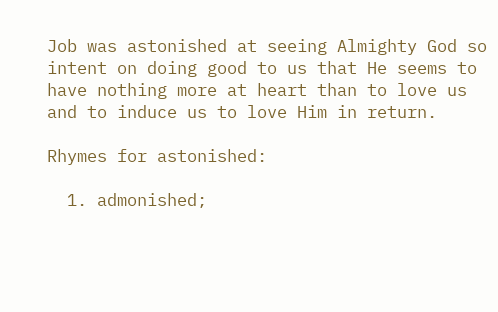Job was astonished at seeing Almighty God so intent on doing good to us that He seems to have nothing more at heart than to love us and to induce us to love Him in return.

Rhymes for astonished:

  1. admonished;